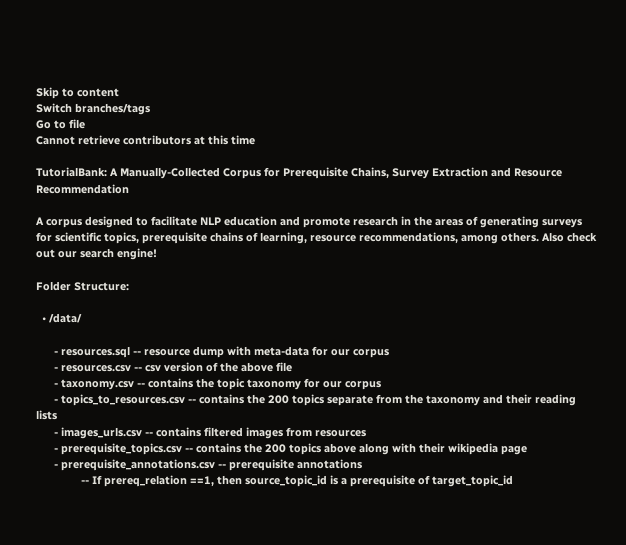Skip to content
Switch branches/tags
Go to file
Cannot retrieve contributors at this time

TutorialBank: A Manually-Collected Corpus for Prerequisite Chains, Survey Extraction and Resource Recommendation

A corpus designed to facilitate NLP education and promote research in the areas of generating surveys for scientific topics, prerequisite chains of learning, resource recommendations, among others. Also check out our search engine!

Folder Structure:

  • /data/

      - resources.sql -- resource dump with meta-data for our corpus
      - resources.csv -- csv version of the above file
      - taxonomy.csv -- contains the topic taxonomy for our corpus
      - topics_to_resources.csv -- contains the 200 topics separate from the taxonomy and their reading lists
      - images_urls.csv -- contains filtered images from resources
      - prerequisite_topics.csv -- contains the 200 topics above along with their wikipedia page
      - prerequisite_annotations.csv -- prerequisite annotations
               -- If prereq_relation ==1, then source_topic_id is a prerequisite of target_topic_id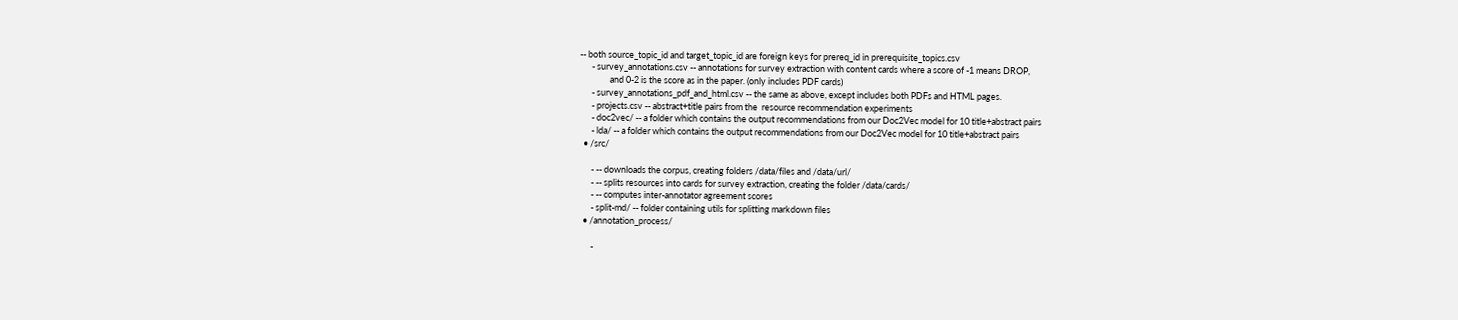-- both source_topic_id and target_topic_id are foreign keys for prereq_id in prerequisite_topics.csv
      - survey_annotations.csv -- annotations for survey extraction with content cards where a score of -1 means DROP,
               and 0-2 is the score as in the paper. (only includes PDF cards)
      - survey_annotations_pdf_and_html.csv -- the same as above, except includes both PDFs and HTML pages.
      - projects.csv -- abstract+title pairs from the  resource recommendation experiments
      - doc2vec/ -- a folder which contains the output recommendations from our Doc2Vec model for 10 title+abstract pairs
      - lda/ -- a folder which contains the output recommendations from our Doc2Vec model for 10 title+abstract pairs
  • /src/

      - -- downloads the corpus, creating folders /data/files and /data/url/
      - -- splits resources into cards for survey extraction, creating the folder /data/cards/
      - -- computes inter-annotator agreement scores
      - split-md/ -- folder containing utils for splitting markdown files
  • /annotation_process/

      -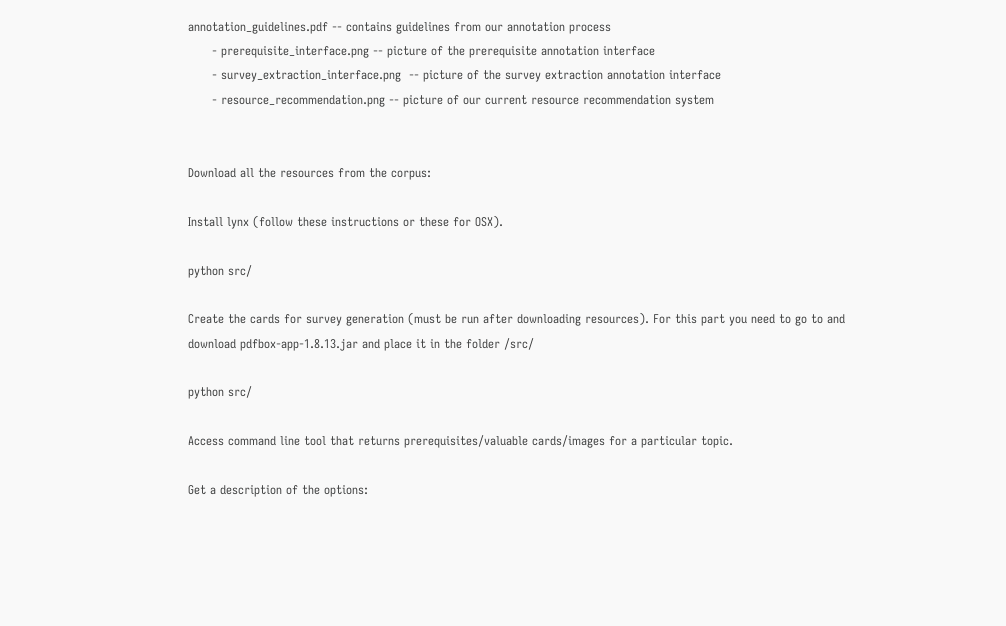annotation_guidelines.pdf -- contains guidelines from our annotation process
      - prerequisite_interface.png -- picture of the prerequisite annotation interface
      - survey_extraction_interface.png  -- picture of the survey extraction annotation interface
      - resource_recommendation.png -- picture of our current resource recommendation system


Download all the resources from the corpus:

Install lynx (follow these instructions or these for OSX).

python src/

Create the cards for survey generation (must be run after downloading resources). For this part you need to go to and download pdfbox-app-1.8.13.jar and place it in the folder /src/

python src/

Access command line tool that returns prerequisites/valuable cards/images for a particular topic.

Get a description of the options: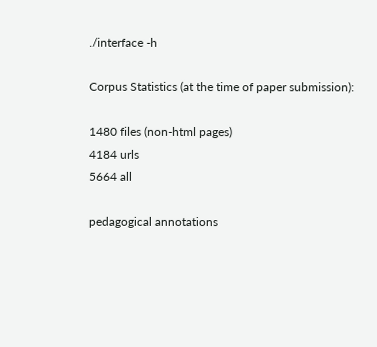./interface -h

Corpus Statistics (at the time of paper submission):

1480 files (non-html pages)
4184 urls
5664 all

pedagogical annotations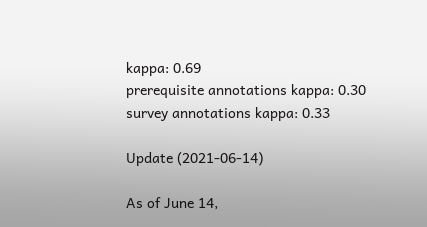kappa: 0.69
prerequisite annotations kappa: 0.30
survey annotations kappa: 0.33

Update (2021-06-14)

As of June 14,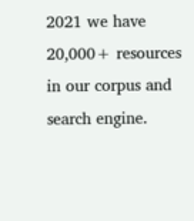2021 we have 20,000+ resources in our corpus and search engine.